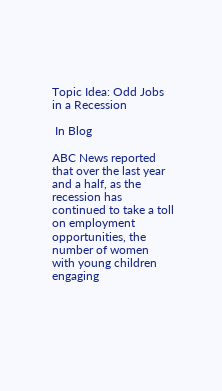Topic Idea: Odd Jobs in a Recession

 In Blog

ABC News reported that over the last year and a half, as the recession has continued to take a toll on employment opportunities, the number of women with young children engaging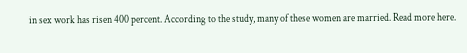in sex work has risen 400 percent. According to the study, many of these women are married. Read more here.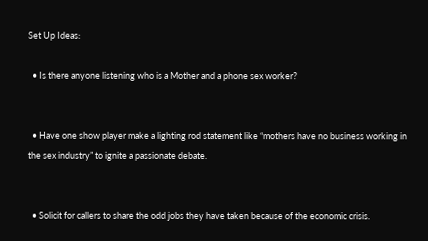Set Up Ideas:

  • Is there anyone listening who is a Mother and a phone sex worker?


  • Have one show player make a lighting rod statement like “mothers have no business working in the sex industry” to ignite a passionate debate.


  • Solicit for callers to share the odd jobs they have taken because of the economic crisis.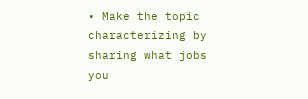• Make the topic characterizing by sharing what jobs you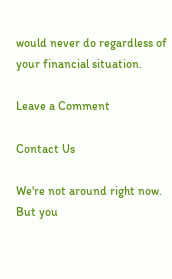would never do regardless of your financial situation.

Leave a Comment

Contact Us

We're not around right now. But you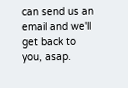can send us an email and we'll get back to you, asap.